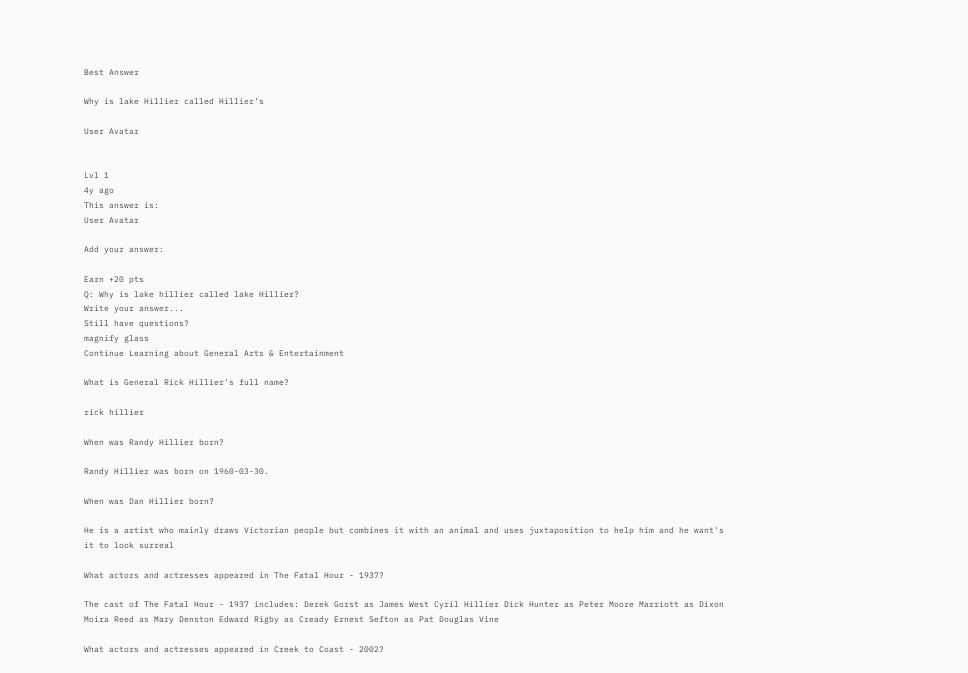Best Answer

Why is lake Hillier called Hillier’s

User Avatar


Lvl 1
4y ago
This answer is:
User Avatar

Add your answer:

Earn +20 pts
Q: Why is lake hillier called lake Hillier?
Write your answer...
Still have questions?
magnify glass
Continue Learning about General Arts & Entertainment

What is General Rick Hillier's full name?

rick hillier

When was Randy Hillier born?

Randy Hillier was born on 1960-03-30.

When was Dan Hillier born?

He is a artist who mainly draws Victorian people but combines it with an animal and uses juxtaposition to help him and he want's it to look surreal

What actors and actresses appeared in The Fatal Hour - 1937?

The cast of The Fatal Hour - 1937 includes: Derek Gorst as James West Cyril Hillier Dick Hunter as Peter Moore Marriott as Dixon Moira Reed as Mary Denston Edward Rigby as Cready Ernest Sefton as Pat Douglas Vine

What actors and actresses appeared in Creek to Coast - 2002?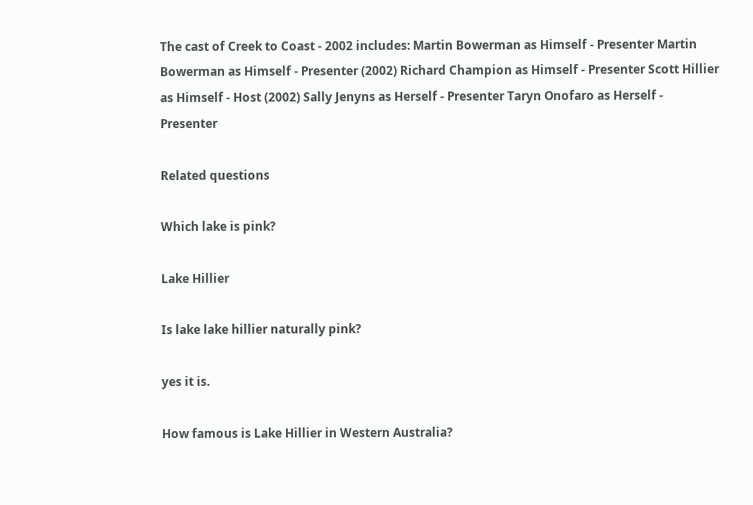The cast of Creek to Coast - 2002 includes: Martin Bowerman as Himself - Presenter Martin Bowerman as Himself - Presenter (2002) Richard Champion as Himself - Presenter Scott Hillier as Himself - Host (2002) Sally Jenyns as Herself - Presenter Taryn Onofaro as Herself - Presenter

Related questions

Which lake is pink?

Lake Hillier

Is lake lake hillier naturally pink?

yes it is.

How famous is Lake Hillier in Western Australia?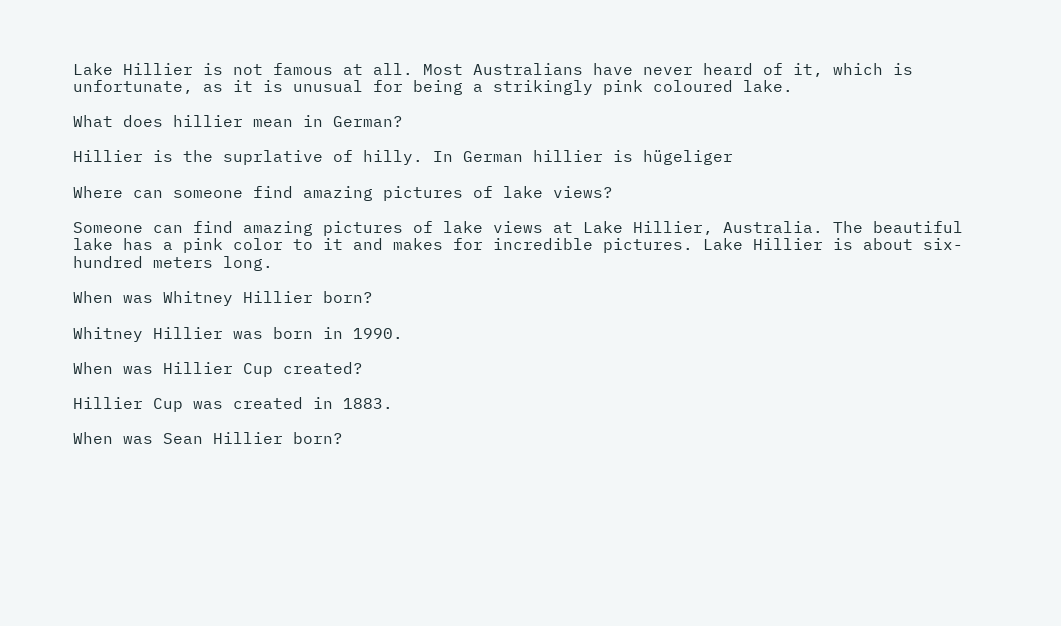Lake Hillier is not famous at all. Most Australians have never heard of it, which is unfortunate, as it is unusual for being a strikingly pink coloured lake.

What does hillier mean in German?

Hillier is the suprlative of hilly. In German hillier is hügeliger

Where can someone find amazing pictures of lake views?

Someone can find amazing pictures of lake views at Lake Hillier, Australia. The beautiful lake has a pink color to it and makes for incredible pictures. Lake Hillier is about six-hundred meters long.

When was Whitney Hillier born?

Whitney Hillier was born in 1990.

When was Hillier Cup created?

Hillier Cup was created in 1883.

When was Sean Hillier born?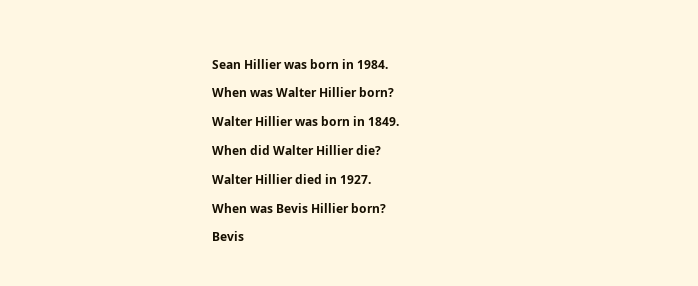Sean Hillier was born in 1984.

When was Walter Hillier born?

Walter Hillier was born in 1849.

When did Walter Hillier die?

Walter Hillier died in 1927.

When was Bevis Hillier born?

Bevis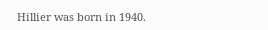Hillier was born in 1940.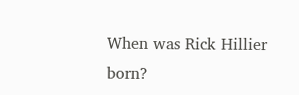When was Rick Hillier born?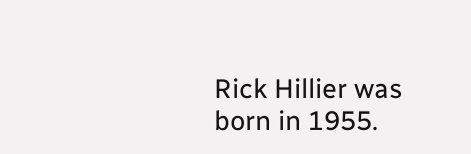Rick Hillier was born in 1955.